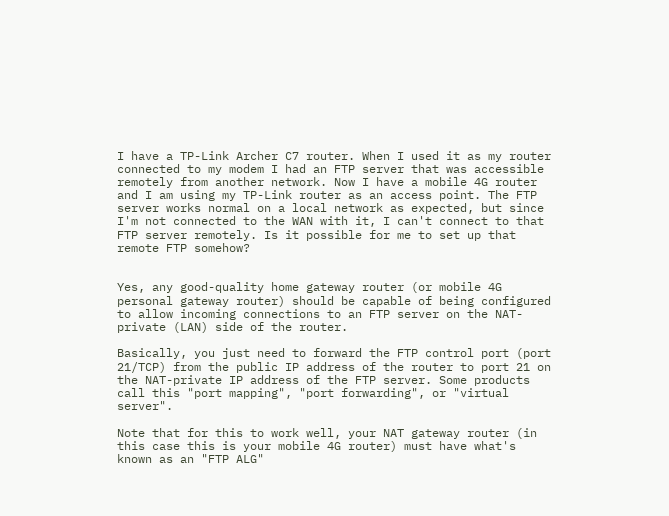I have a TP-Link Archer C7 router. When I used it as my router connected to my modem I had an FTP server that was accessible remotely from another network. Now I have a mobile 4G router and I am using my TP-Link router as an access point. The FTP server works normal on a local network as expected, but since I'm not connected to the WAN with it, I can't connect to that FTP server remotely. Is it possible for me to set up that remote FTP somehow?


Yes, any good-quality home gateway router (or mobile 4G personal gateway router) should be capable of being configured to allow incoming connections to an FTP server on the NAT-private (LAN) side of the router.

Basically, you just need to forward the FTP control port (port 21/TCP) from the public IP address of the router to port 21 on the NAT-private IP address of the FTP server. Some products call this "port mapping", "port forwarding", or "virtual server".

Note that for this to work well, your NAT gateway router (in this case this is your mobile 4G router) must have what's known as an "FTP ALG"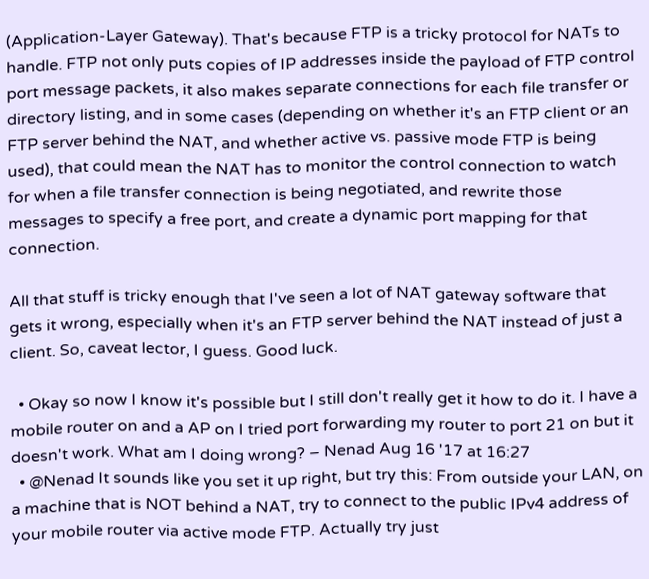(Application-Layer Gateway). That's because FTP is a tricky protocol for NATs to handle. FTP not only puts copies of IP addresses inside the payload of FTP control port message packets, it also makes separate connections for each file transfer or directory listing, and in some cases (depending on whether it's an FTP client or an FTP server behind the NAT, and whether active vs. passive mode FTP is being used), that could mean the NAT has to monitor the control connection to watch for when a file transfer connection is being negotiated, and rewrite those messages to specify a free port, and create a dynamic port mapping for that connection.

All that stuff is tricky enough that I've seen a lot of NAT gateway software that gets it wrong, especially when it's an FTP server behind the NAT instead of just a client. So, caveat lector, I guess. Good luck.

  • Okay so now I know it's possible but I still don't really get it how to do it. I have a mobile router on and a AP on I tried port forwarding my router to port 21 on but it doesn't work. What am I doing wrong? – Nenad Aug 16 '17 at 16:27
  • @Nenad It sounds like you set it up right, but try this: From outside your LAN, on a machine that is NOT behind a NAT, try to connect to the public IPv4 address of your mobile router via active mode FTP. Actually try just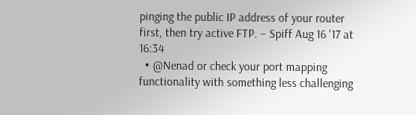pinging the public IP address of your router first, then try active FTP. – Spiff Aug 16 '17 at 16:34
  • @Nenad or check your port mapping functionality with something less challenging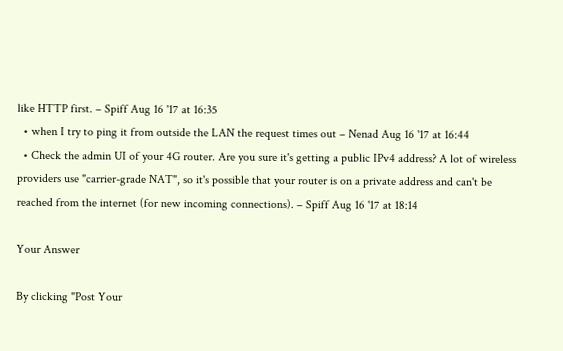like HTTP first. – Spiff Aug 16 '17 at 16:35
  • when I try to ping it from outside the LAN the request times out – Nenad Aug 16 '17 at 16:44
  • Check the admin UI of your 4G router. Are you sure it's getting a public IPv4 address? A lot of wireless providers use "carrier-grade NAT", so it's possible that your router is on a private address and can't be reached from the internet (for new incoming connections). – Spiff Aug 16 '17 at 18:14

Your Answer

By clicking "Post Your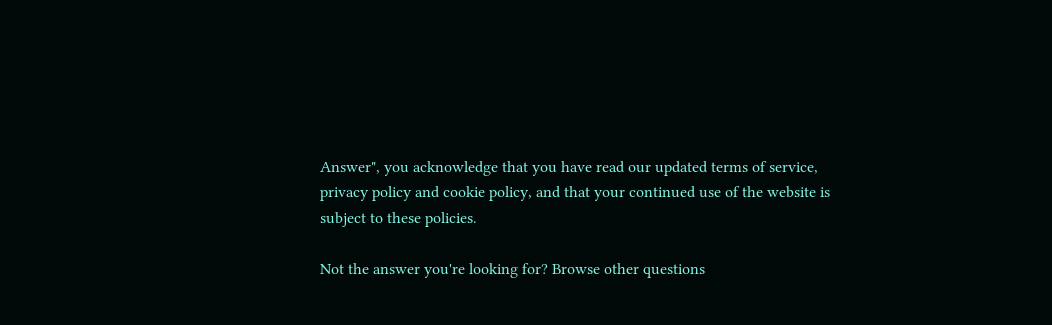Answer", you acknowledge that you have read our updated terms of service, privacy policy and cookie policy, and that your continued use of the website is subject to these policies.

Not the answer you're looking for? Browse other questions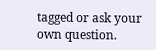tagged or ask your own question.